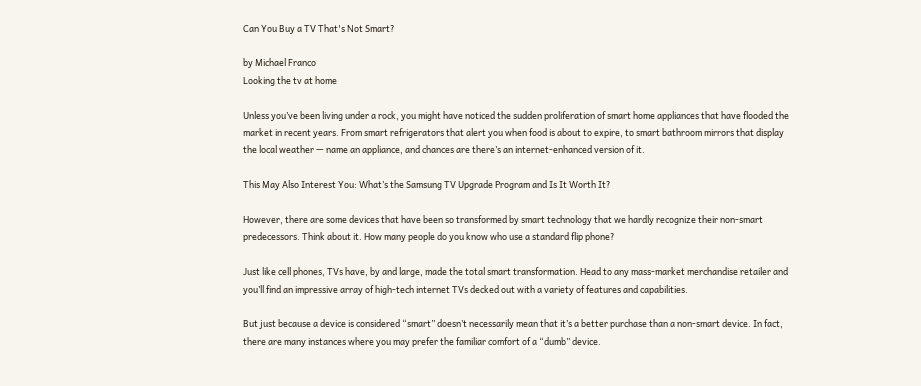Can You Buy a TV That's Not Smart?

by Michael Franco
Looking the tv at home

Unless you’ve been living under a rock, you might have noticed the sudden proliferation of smart home appliances that have flooded the market in recent years. From smart refrigerators that alert you when food is about to expire, to smart bathroom mirrors that display the local weather — name an appliance, and chances are there’s an internet-enhanced version of it.

This May Also Interest You: What’s the Samsung TV Upgrade Program and Is It Worth It?

However, there are some devices that have been so transformed by smart technology that we hardly recognize their non-smart predecessors. Think about it. How many people do you know who use a standard flip phone?

Just like cell phones, TVs have, by and large, made the total smart transformation. Head to any mass-market merchandise retailer and you’ll find an impressive array of high-tech internet TVs decked out with a variety of features and capabilities.

But just because a device is considered “smart” doesn’t necessarily mean that it’s a better purchase than a non-smart device. In fact, there are many instances where you may prefer the familiar comfort of a “dumb” device.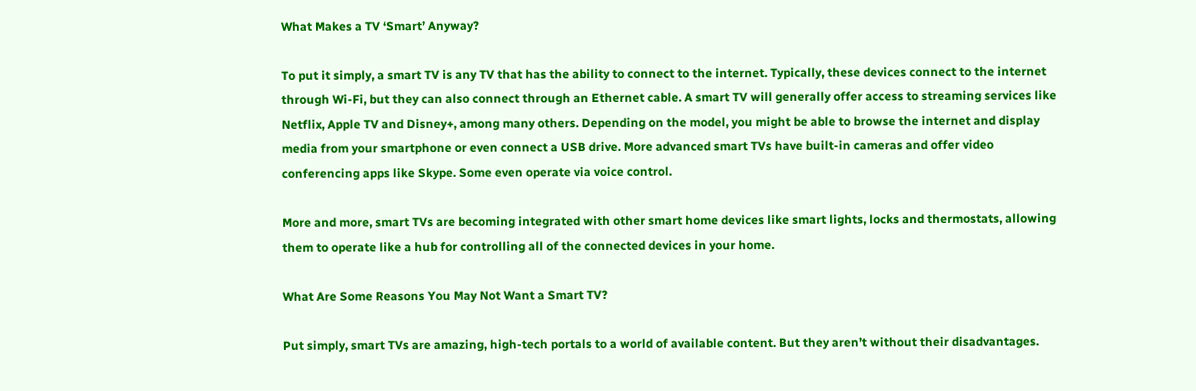What Makes a TV ‘Smart’ Anyway?

To put it simply, a smart TV is any TV that has the ability to connect to the internet. Typically, these devices connect to the internet through Wi-Fi, but they can also connect through an Ethernet cable. A smart TV will generally offer access to streaming services like Netflix, Apple TV and Disney+, among many others. Depending on the model, you might be able to browse the internet and display media from your smartphone or even connect a USB drive. More advanced smart TVs have built-in cameras and offer video conferencing apps like Skype. Some even operate via voice control.

More and more, smart TVs are becoming integrated with other smart home devices like smart lights, locks and thermostats, allowing them to operate like a hub for controlling all of the connected devices in your home.

What Are Some Reasons You May Not Want a Smart TV?

Put simply, smart TVs are amazing, high-tech portals to a world of available content. But they aren’t without their disadvantages.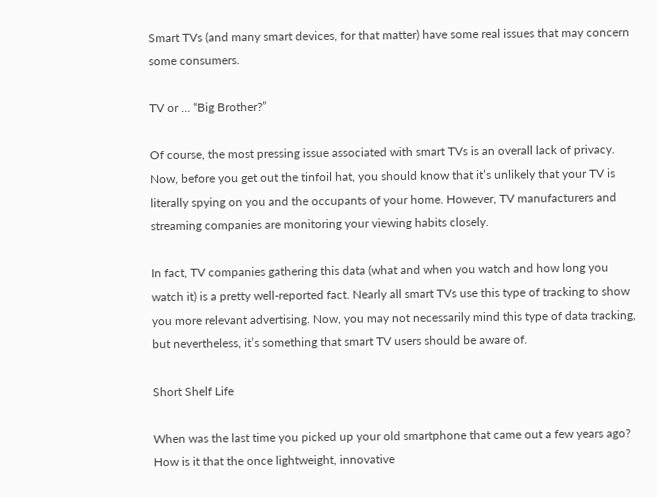Smart TVs (and many smart devices, for that matter) have some real issues that may concern some consumers.

TV or … “Big Brother?”

Of course, the most pressing issue associated with smart TVs is an overall lack of privacy. Now, before you get out the tinfoil hat, you should know that it’s unlikely that your TV is literally spying on you and the occupants of your home. However, TV manufacturers and streaming companies are monitoring your viewing habits closely.

In fact, TV companies gathering this data (what and when you watch and how long you watch it) is a pretty well-reported fact. Nearly all smart TVs use this type of tracking to show you more relevant advertising. Now, you may not necessarily mind this type of data tracking, but nevertheless, it’s something that smart TV users should be aware of.

Short Shelf Life

When was the last time you picked up your old smartphone that came out a few years ago? How is it that the once lightweight, innovative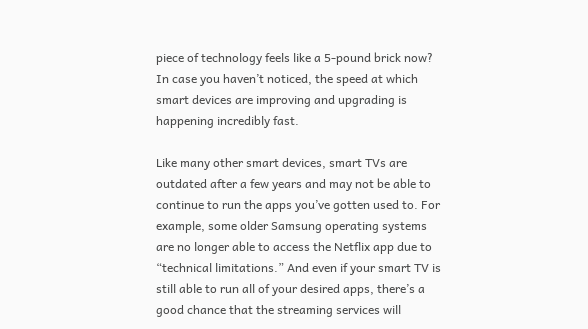piece of technology feels like a 5-pound brick now? In case you haven’t noticed, the speed at which smart devices are improving and upgrading is happening incredibly fast.

Like many other smart devices, smart TVs are outdated after a few years and may not be able to continue to run the apps you’ve gotten used to. For example, some older Samsung operating systems are no longer able to access the Netflix app due to “technical limitations.” And even if your smart TV is still able to run all of your desired apps, there’s a good chance that the streaming services will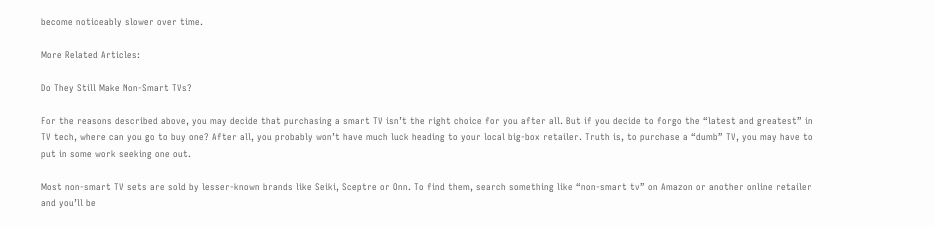become noticeably slower over time.

More Related Articles:

Do They Still Make Non-Smart TVs?

For the reasons described above, you may decide that purchasing a smart TV isn’t the right choice for you after all. But if you decide to forgo the “latest and greatest” in TV tech, where can you go to buy one? After all, you probably won’t have much luck heading to your local big-box retailer. Truth is, to purchase a “dumb” TV, you may have to put in some work seeking one out.

Most non-smart TV sets are sold by lesser-known brands like Seiki, Sceptre or Onn. To find them, search something like “non-smart tv” on Amazon or another online retailer and you’ll be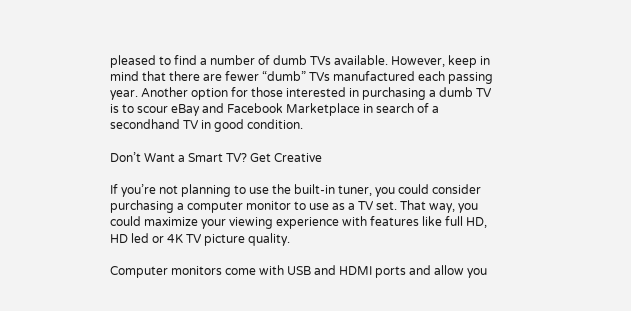pleased to find a number of dumb TVs available. However, keep in mind that there are fewer “dumb” TVs manufactured each passing year. Another option for those interested in purchasing a dumb TV is to scour eBay and Facebook Marketplace in search of a secondhand TV in good condition.

Don’t Want a Smart TV? Get Creative

If you’re not planning to use the built-in tuner, you could consider purchasing a computer monitor to use as a TV set. That way, you could maximize your viewing experience with features like full HD, HD led or 4K TV picture quality.

Computer monitors come with USB and HDMI ports and allow you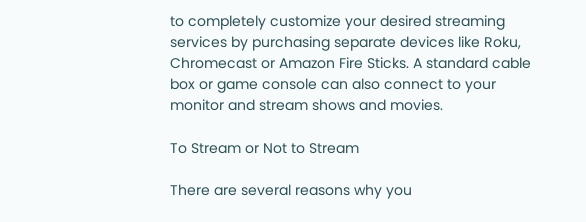to completely customize your desired streaming services by purchasing separate devices like Roku, Chromecast or Amazon Fire Sticks. A standard cable box or game console can also connect to your monitor and stream shows and movies.

To Stream or Not to Stream

There are several reasons why you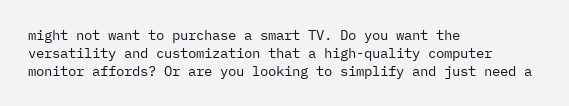might not want to purchase a smart TV. Do you want the versatility and customization that a high-quality computer monitor affords? Or are you looking to simplify and just need a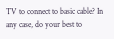TV to connect to basic cable? In any case, do your best to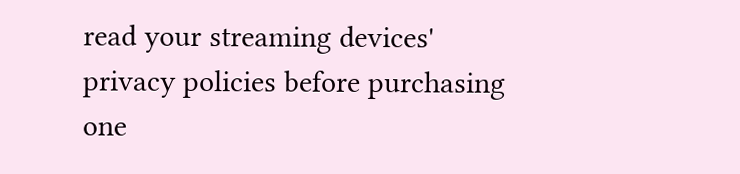read your streaming devices' privacy policies before purchasing one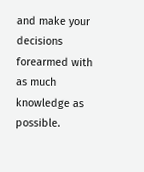and make your decisions forearmed with as much knowledge as possible.